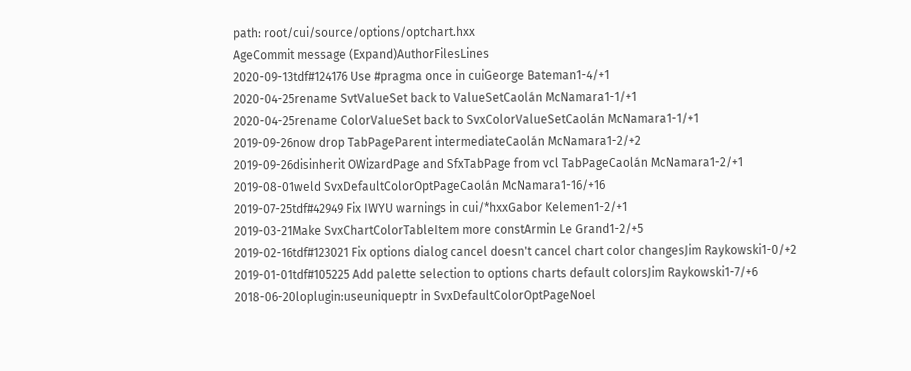path: root/cui/source/options/optchart.hxx
AgeCommit message (Expand)AuthorFilesLines
2020-09-13tdf#124176 Use #pragma once in cuiGeorge Bateman1-4/+1
2020-04-25rename SvtValueSet back to ValueSetCaolán McNamara1-1/+1
2020-04-25rename ColorValueSet back to SvxColorValueSetCaolán McNamara1-1/+1
2019-09-26now drop TabPageParent intermediateCaolán McNamara1-2/+2
2019-09-26disinherit OWizardPage and SfxTabPage from vcl TabPageCaolán McNamara1-2/+1
2019-08-01weld SvxDefaultColorOptPageCaolán McNamara1-16/+16
2019-07-25tdf#42949 Fix IWYU warnings in cui/*hxxGabor Kelemen1-2/+1
2019-03-21Make SvxChartColorTableItem more constArmin Le Grand1-2/+5
2019-02-16tdf#123021 Fix options dialog cancel doesn't cancel chart color changesJim Raykowski1-0/+2
2019-01-01tdf#105225 Add palette selection to options charts default colorsJim Raykowski1-7/+6
2018-06-20loplugin:useuniqueptr in SvxDefaultColorOptPageNoel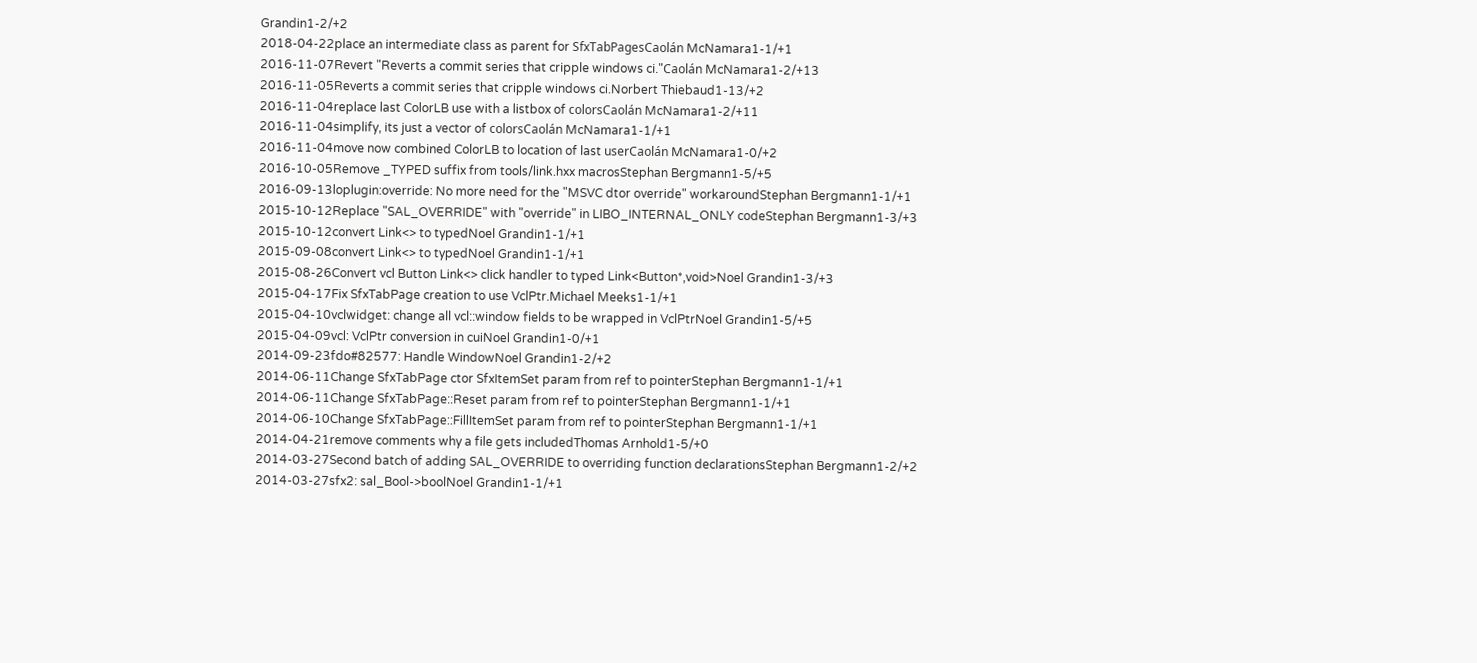Grandin1-2/+2
2018-04-22place an intermediate class as parent for SfxTabPagesCaolán McNamara1-1/+1
2016-11-07Revert "Reverts a commit series that cripple windows ci."Caolán McNamara1-2/+13
2016-11-05Reverts a commit series that cripple windows ci.Norbert Thiebaud1-13/+2
2016-11-04replace last ColorLB use with a listbox of colorsCaolán McNamara1-2/+11
2016-11-04simplify, its just a vector of colorsCaolán McNamara1-1/+1
2016-11-04move now combined ColorLB to location of last userCaolán McNamara1-0/+2
2016-10-05Remove _TYPED suffix from tools/link.hxx macrosStephan Bergmann1-5/+5
2016-09-13loplugin:override: No more need for the "MSVC dtor override" workaroundStephan Bergmann1-1/+1
2015-10-12Replace "SAL_OVERRIDE" with "override" in LIBO_INTERNAL_ONLY codeStephan Bergmann1-3/+3
2015-10-12convert Link<> to typedNoel Grandin1-1/+1
2015-09-08convert Link<> to typedNoel Grandin1-1/+1
2015-08-26Convert vcl Button Link<> click handler to typed Link<Button*,void>Noel Grandin1-3/+3
2015-04-17Fix SfxTabPage creation to use VclPtr.Michael Meeks1-1/+1
2015-04-10vclwidget: change all vcl::window fields to be wrapped in VclPtrNoel Grandin1-5/+5
2015-04-09vcl: VclPtr conversion in cuiNoel Grandin1-0/+1
2014-09-23fdo#82577: Handle WindowNoel Grandin1-2/+2
2014-06-11Change SfxTabPage ctor SfxItemSet param from ref to pointerStephan Bergmann1-1/+1
2014-06-11Change SfxTabPage::Reset param from ref to pointerStephan Bergmann1-1/+1
2014-06-10Change SfxTabPage::FillItemSet param from ref to pointerStephan Bergmann1-1/+1
2014-04-21remove comments why a file gets includedThomas Arnhold1-5/+0
2014-03-27Second batch of adding SAL_OVERRIDE to overriding function declarationsStephan Bergmann1-2/+2
2014-03-27sfx2: sal_Bool->boolNoel Grandin1-1/+1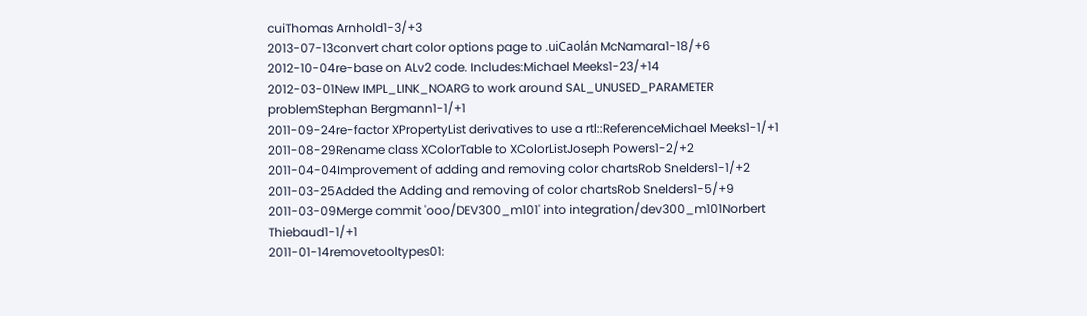cuiThomas Arnhold1-3/+3
2013-07-13convert chart color options page to .uiCaolán McNamara1-18/+6
2012-10-04re-base on ALv2 code. Includes:Michael Meeks1-23/+14
2012-03-01New IMPL_LINK_NOARG to work around SAL_UNUSED_PARAMETER problemStephan Bergmann1-1/+1
2011-09-24re-factor XPropertyList derivatives to use a rtl::ReferenceMichael Meeks1-1/+1
2011-08-29Rename class XColorTable to XColorListJoseph Powers1-2/+2
2011-04-04Improvement of adding and removing color chartsRob Snelders1-1/+2
2011-03-25Added the Adding and removing of color chartsRob Snelders1-5/+9
2011-03-09Merge commit 'ooo/DEV300_m101' into integration/dev300_m101Norbert Thiebaud1-1/+1
2011-01-14removetooltypes01: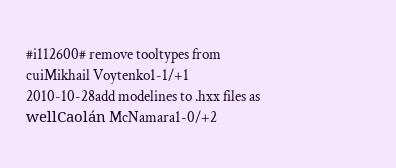#i112600# remove tooltypes from cuiMikhail Voytenko1-1/+1
2010-10-28add modelines to .hxx files as wellCaolán McNamara1-0/+2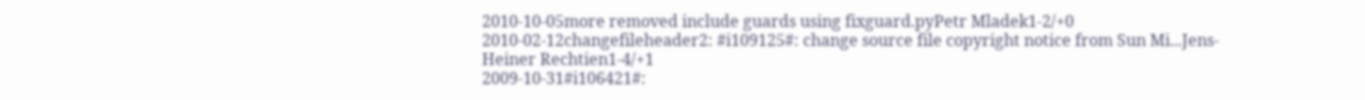2010-10-05more removed include guards using fixguard.pyPetr Mladek1-2/+0
2010-02-12changefileheader2: #i109125#: change source file copyright notice from Sun Mi...Jens-Heiner Rechtien1-4/+1
2009-10-31#i106421#: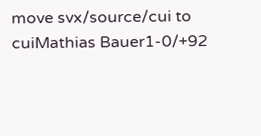move svx/source/cui to cuiMathias Bauer1-0/+92